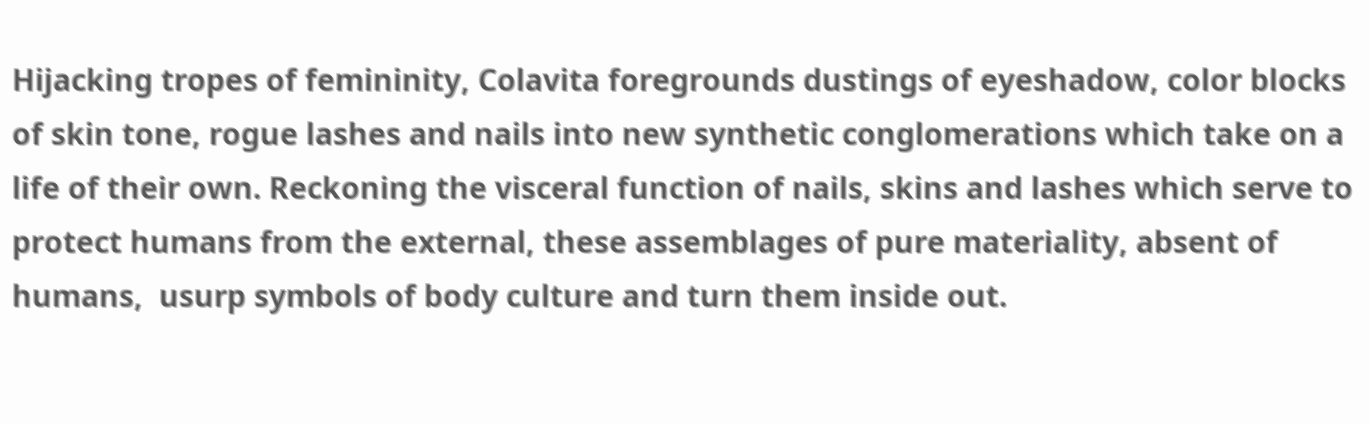Hijacking tropes of femininity, Colavita foregrounds dustings of eyeshadow, color blocks of skin tone, rogue lashes and nails into new synthetic conglomerations which take on a life of their own. Reckoning the visceral function of nails, skins and lashes which serve to protect humans from the external, these assemblages of pure materiality, absent of humans,  usurp symbols of body culture and turn them inside out.